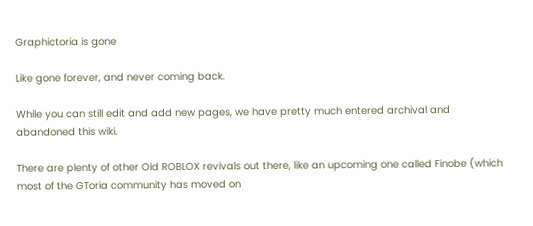Graphictoria is gone

Like gone forever, and never coming back.

While you can still edit and add new pages, we have pretty much entered archival and abandoned this wiki.

There are plenty of other Old ROBLOX revivals out there, like an upcoming one called Finobe (which most of the GToria community has moved on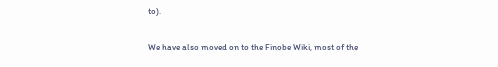to).

We have also moved on to the Finobe Wiki, most of the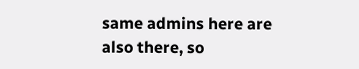same admins here are also there, so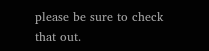please be sure to check that out.